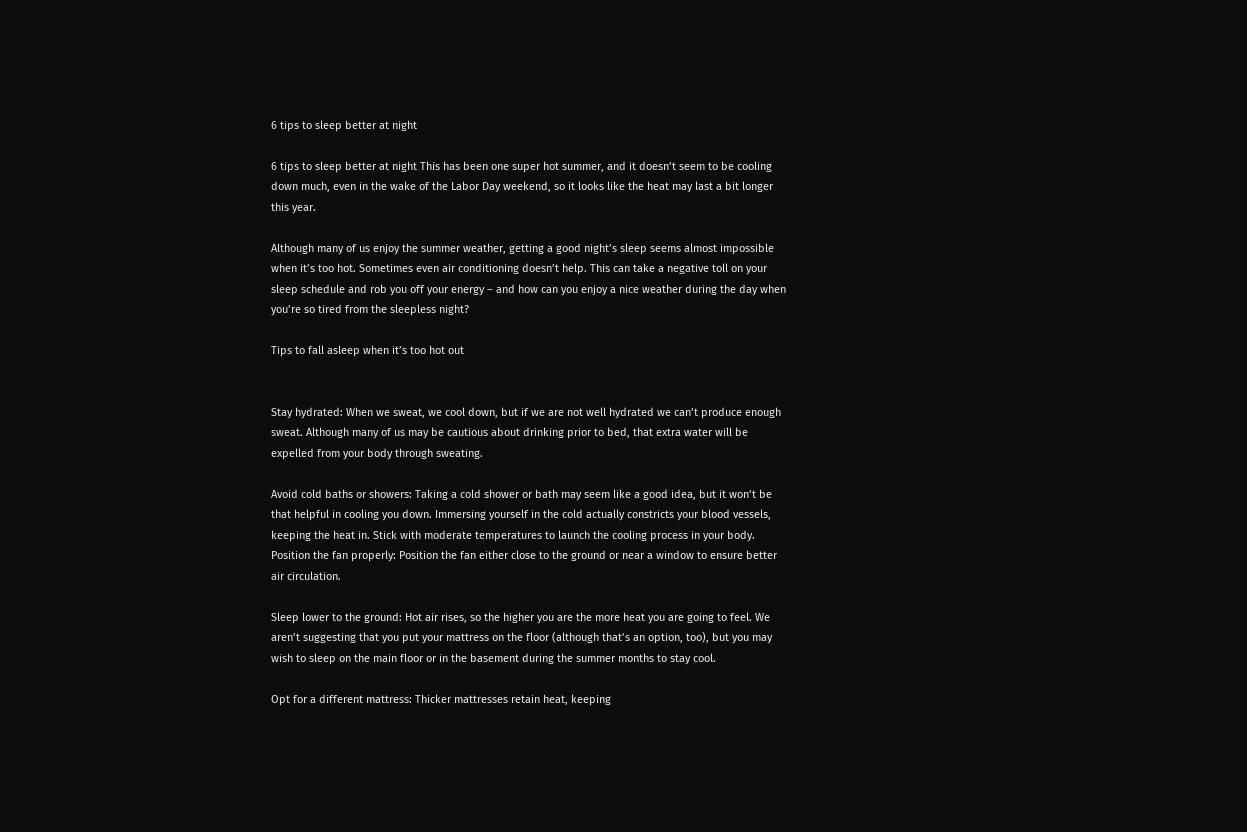6 tips to sleep better at night

6 tips to sleep better at night This has been one super hot summer, and it doesn’t seem to be cooling down much, even in the wake of the Labor Day weekend, so it looks like the heat may last a bit longer this year.

Although many of us enjoy the summer weather, getting a good night’s sleep seems almost impossible when it’s too hot. Sometimes even air conditioning doesn’t help. This can take a negative toll on your sleep schedule and rob you off your energy – and how can you enjoy a nice weather during the day when you’re so tired from the sleepless night?

Tips to fall asleep when it’s too hot out


Stay hydrated: When we sweat, we cool down, but if we are not well hydrated we can’t produce enough sweat. Although many of us may be cautious about drinking prior to bed, that extra water will be expelled from your body through sweating.

Avoid cold baths or showers: Taking a cold shower or bath may seem like a good idea, but it won’t be that helpful in cooling you down. Immersing yourself in the cold actually constricts your blood vessels, keeping the heat in. Stick with moderate temperatures to launch the cooling process in your body.
Position the fan properly: Position the fan either close to the ground or near a window to ensure better air circulation.

Sleep lower to the ground: Hot air rises, so the higher you are the more heat you are going to feel. We aren’t suggesting that you put your mattress on the floor (although that’s an option, too), but you may wish to sleep on the main floor or in the basement during the summer months to stay cool.

Opt for a different mattress: Thicker mattresses retain heat, keeping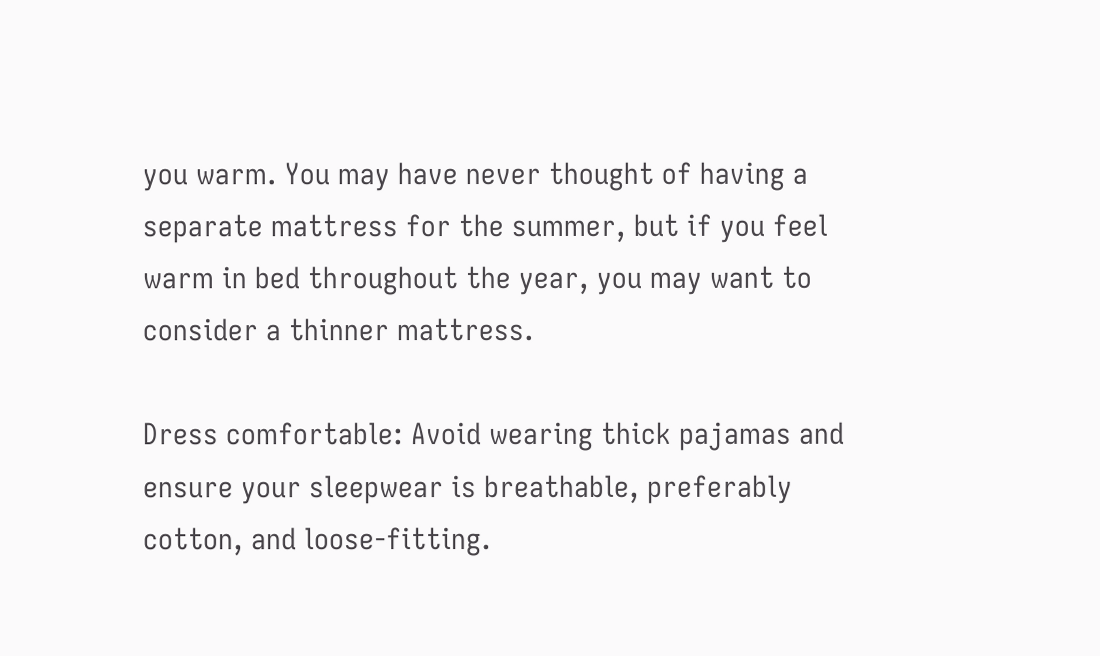you warm. You may have never thought of having a separate mattress for the summer, but if you feel warm in bed throughout the year, you may want to consider a thinner mattress.

Dress comfortable: Avoid wearing thick pajamas and ensure your sleepwear is breathable, preferably cotton, and loose-fitting.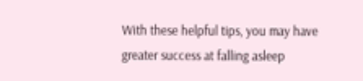With these helpful tips, you may have greater success at falling asleep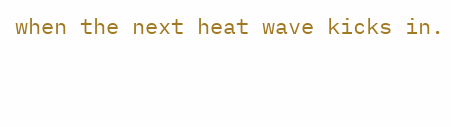when the next heat wave kicks in.